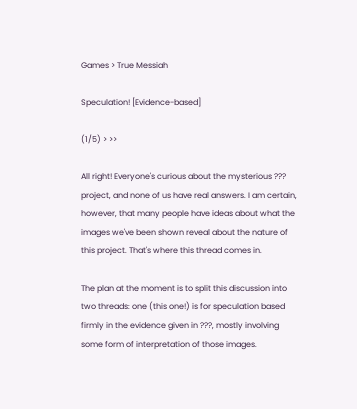Games > True Messiah

Speculation! [Evidence-based]

(1/5) > >>

All right! Everyone's curious about the mysterious ??? project, and none of us have real answers. I am certain, however, that many people have ideas about what the images we've been shown reveal about the nature of this project. That's where this thread comes in.

The plan at the moment is to split this discussion into two threads: one (this one!) is for speculation based firmly in the evidence given in ???, mostly involving some form of interpretation of those images.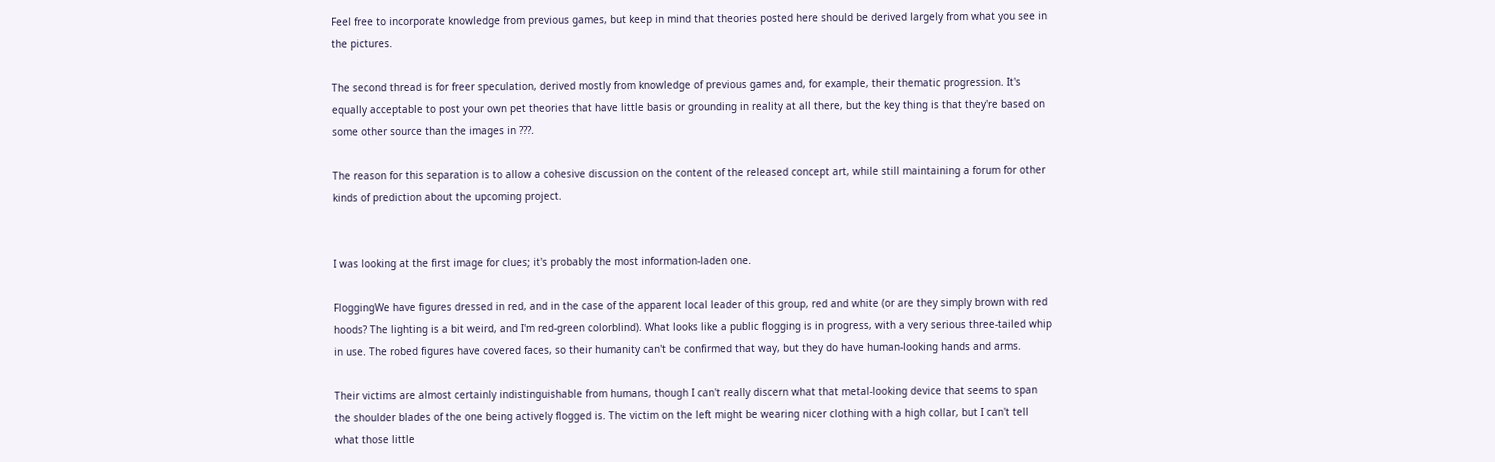Feel free to incorporate knowledge from previous games, but keep in mind that theories posted here should be derived largely from what you see in the pictures.

The second thread is for freer speculation, derived mostly from knowledge of previous games and, for example, their thematic progression. It's equally acceptable to post your own pet theories that have little basis or grounding in reality at all there, but the key thing is that they're based on some other source than the images in ???.

The reason for this separation is to allow a cohesive discussion on the content of the released concept art, while still maintaining a forum for other kinds of prediction about the upcoming project.


I was looking at the first image for clues; it's probably the most information-laden one.

FloggingWe have figures dressed in red, and in the case of the apparent local leader of this group, red and white (or are they simply brown with red hoods? The lighting is a bit weird, and I'm red-green colorblind). What looks like a public flogging is in progress, with a very serious three-tailed whip in use. The robed figures have covered faces, so their humanity can't be confirmed that way, but they do have human-looking hands and arms.

Their victims are almost certainly indistinguishable from humans, though I can't really discern what that metal-looking device that seems to span the shoulder blades of the one being actively flogged is. The victim on the left might be wearing nicer clothing with a high collar, but I can't tell what those little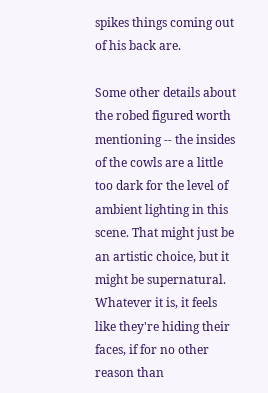spikes things coming out of his back are.

Some other details about the robed figured worth mentioning -- the insides of the cowls are a little too dark for the level of ambient lighting in this scene. That might just be an artistic choice, but it might be supernatural. Whatever it is, it feels like they're hiding their faces, if for no other reason than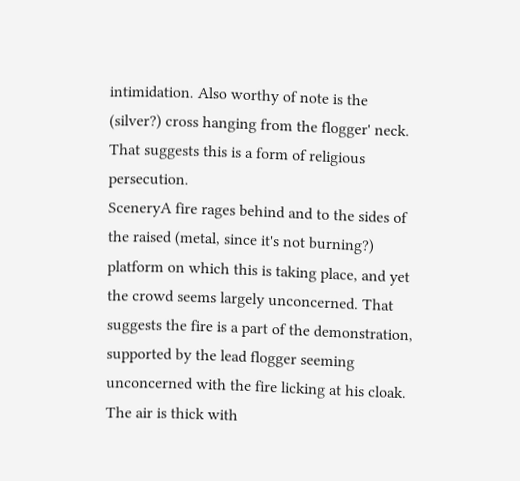intimidation. Also worthy of note is the (silver?) cross hanging from the flogger' neck. That suggests this is a form of religious persecution.
SceneryA fire rages behind and to the sides of the raised (metal, since it's not burning?) platform on which this is taking place, and yet the crowd seems largely unconcerned. That suggests the fire is a part of the demonstration, supported by the lead flogger seeming unconcerned with the fire licking at his cloak. The air is thick with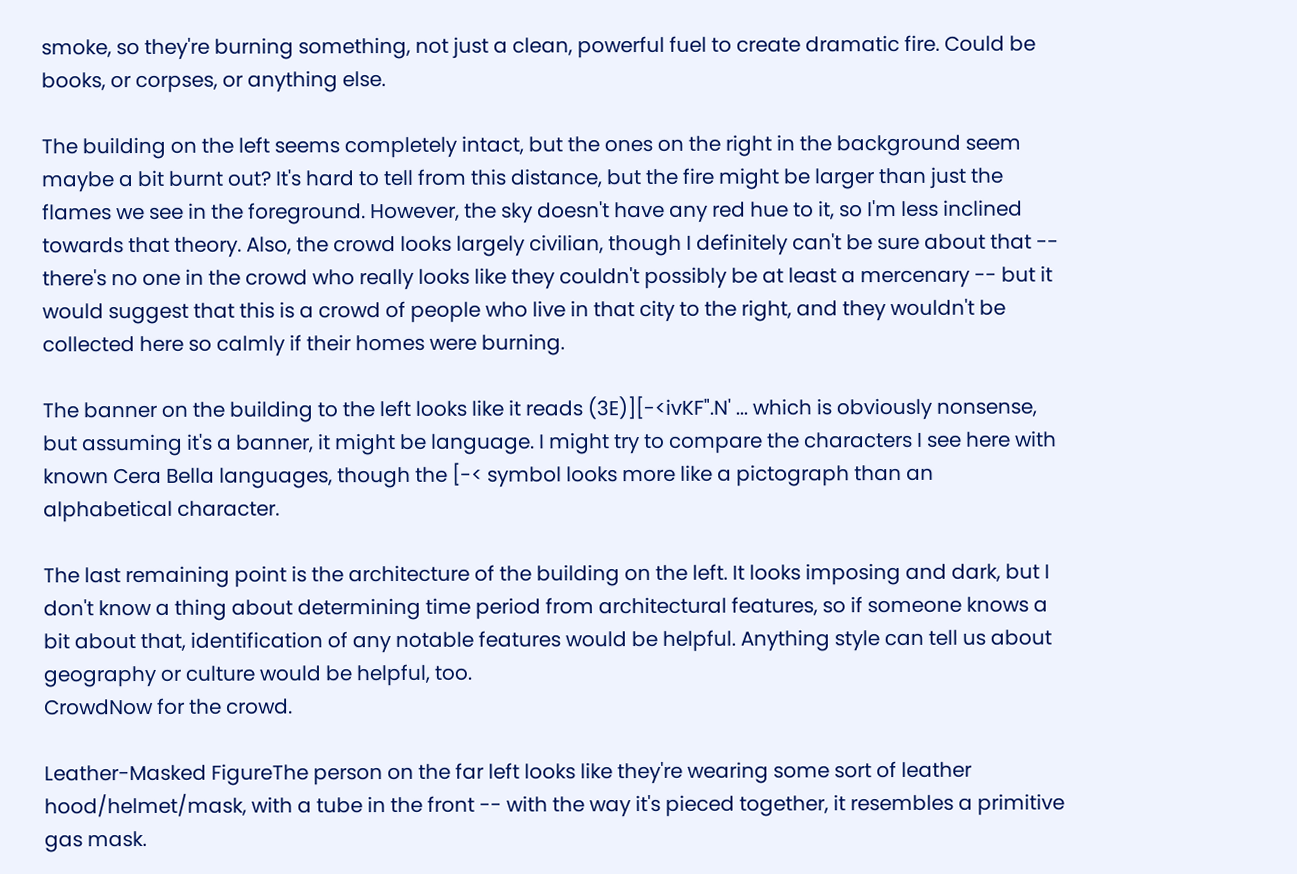smoke, so they're burning something, not just a clean, powerful fuel to create dramatic fire. Could be books, or corpses, or anything else.

The building on the left seems completely intact, but the ones on the right in the background seem maybe a bit burnt out? It's hard to tell from this distance, but the fire might be larger than just the flames we see in the foreground. However, the sky doesn't have any red hue to it, so I'm less inclined towards that theory. Also, the crowd looks largely civilian, though I definitely can't be sure about that -- there's no one in the crowd who really looks like they couldn't possibly be at least a mercenary -- but it would suggest that this is a crowd of people who live in that city to the right, and they wouldn't be collected here so calmly if their homes were burning.

The banner on the building to the left looks like it reads (3E)][-<ivKF".N' ... which is obviously nonsense, but assuming it's a banner, it might be language. I might try to compare the characters I see here with known Cera Bella languages, though the [-< symbol looks more like a pictograph than an alphabetical character.

The last remaining point is the architecture of the building on the left. It looks imposing and dark, but I don't know a thing about determining time period from architectural features, so if someone knows a bit about that, identification of any notable features would be helpful. Anything style can tell us about geography or culture would be helpful, too.
CrowdNow for the crowd.

Leather-Masked FigureThe person on the far left looks like they're wearing some sort of leather hood/helmet/mask, with a tube in the front -- with the way it's pieced together, it resembles a primitive gas mask.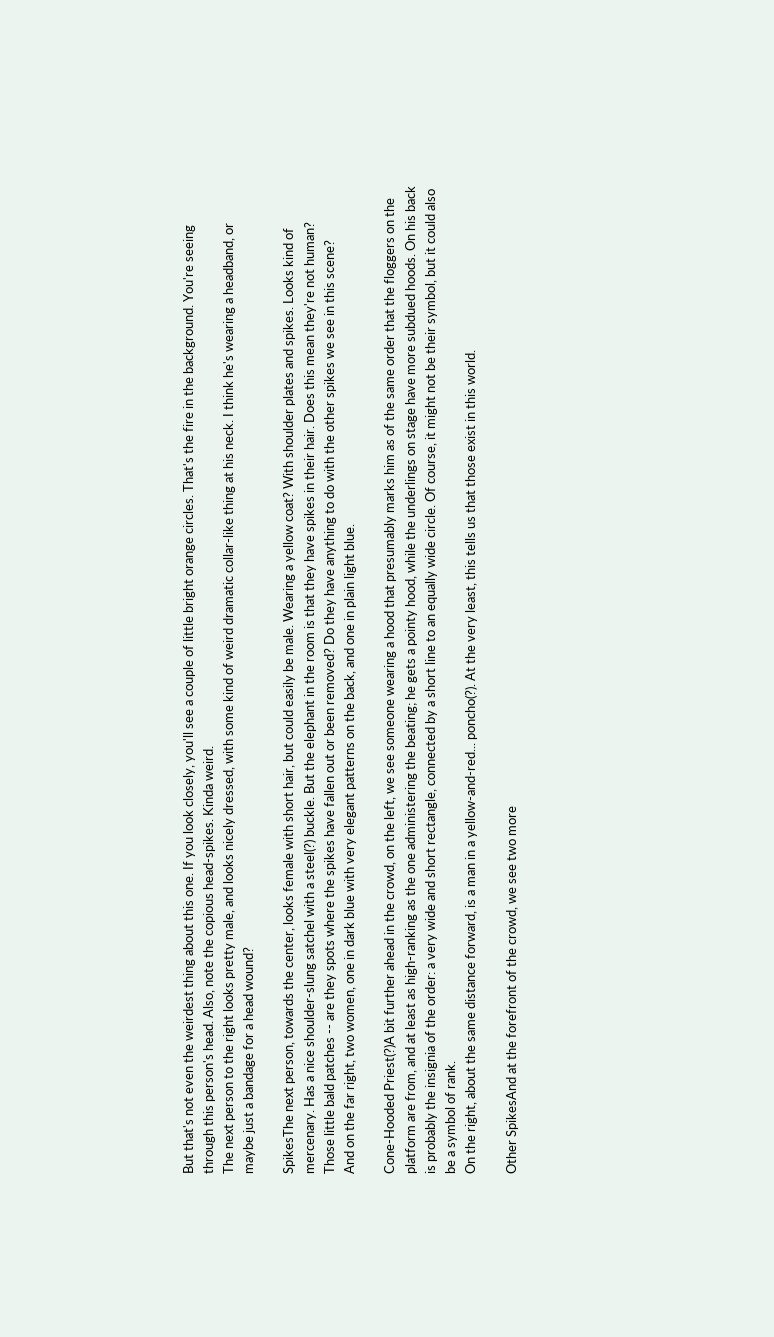But that's not even the weirdest thing about this one. If you look closely, you'll see a couple of little bright orange circles. That's the fire in the background. You're seeing through this person's head. Also, note the copious head-spikes. Kinda weird.
The next person to the right looks pretty male, and looks nicely dressed, with some kind of weird dramatic collar-like thing at his neck. I think he's wearing a headband, or maybe just a bandage for a head wound?

SpikesThe next person, towards the center, looks female with short hair, but could easily be male. Wearing a yellow coat? With shoulder plates and spikes. Looks kind of mercenary. Has a nice shoulder-slung satchel with a steel(?) buckle. But the elephant in the room is that they have spikes in their hair. Does this mean they're not human? Those little bald patches -- are they spots where the spikes have fallen out or been removed? Do they have anything to do with the other spikes we see in this scene?
And on the far right, two women, one in dark blue with very elegant patterns on the back, and one in plain light blue.

Cone-Hooded Priest(?)A bit further ahead in the crowd, on the left, we see someone wearing a hood that presumably marks him as of the same order that the floggers on the platform are from, and at least as high-ranking as the one administering the beating; he gets a pointy hood, while the underlings on stage have more subdued hoods. On his back is probably the insignia of the order: a very wide and short rectangle, connected by a short line to an equally wide circle. Of course, it might not be their symbol, but it could also be a symbol of rank.
On the right, about the same distance forward, is a man in a yellow-and-red... poncho(?). At the very least, this tells us that those exist in this world.

Other SpikesAnd at the forefront of the crowd, we see two more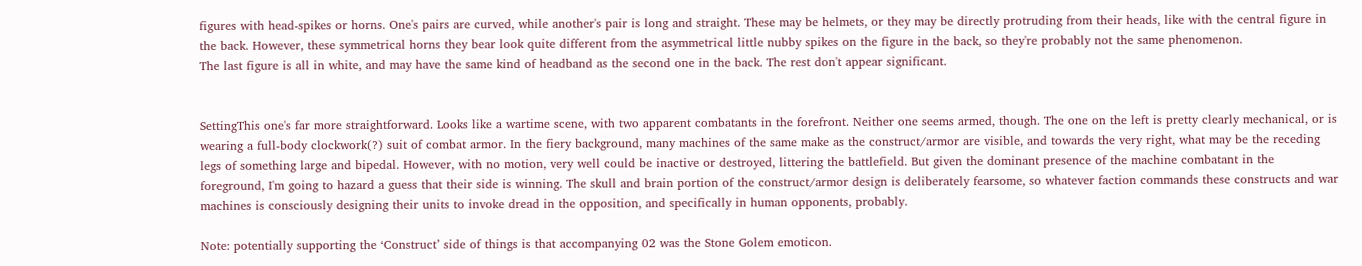figures with head-spikes or horns. One's pairs are curved, while another's pair is long and straight. These may be helmets, or they may be directly protruding from their heads, like with the central figure in the back. However, these symmetrical horns they bear look quite different from the asymmetrical little nubby spikes on the figure in the back, so they're probably not the same phenomenon.
The last figure is all in white, and may have the same kind of headband as the second one in the back. The rest don't appear significant.


SettingThis one's far more straightforward. Looks like a wartime scene, with two apparent combatants in the forefront. Neither one seems armed, though. The one on the left is pretty clearly mechanical, or is wearing a full-body clockwork(?) suit of combat armor. In the fiery background, many machines of the same make as the construct/armor are visible, and towards the very right, what may be the receding legs of something large and bipedal. However, with no motion, very well could be inactive or destroyed, littering the battlefield. But given the dominant presence of the machine combatant in the foreground, I'm going to hazard a guess that their side is winning. The skull and brain portion of the construct/armor design is deliberately fearsome, so whatever faction commands these constructs and war machines is consciously designing their units to invoke dread in the opposition, and specifically in human opponents, probably.

Note: potentially supporting the ‘Construct’ side of things is that accompanying 02 was the Stone Golem emoticon.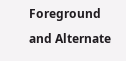Foreground and Alternate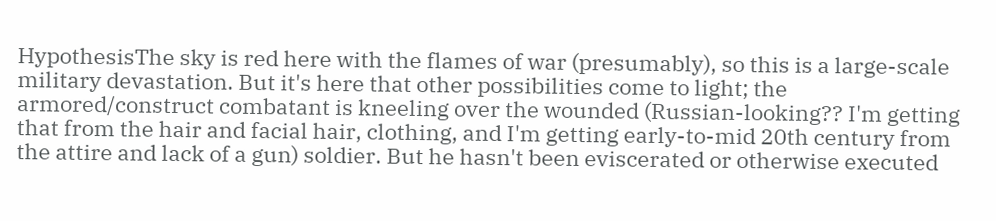HypothesisThe sky is red here with the flames of war (presumably), so this is a large-scale military devastation. But it's here that other possibilities come to light; the armored/construct combatant is kneeling over the wounded (Russian-looking?? I'm getting that from the hair and facial hair, clothing, and I'm getting early-to-mid 20th century from the attire and lack of a gun) soldier. But he hasn't been eviscerated or otherwise executed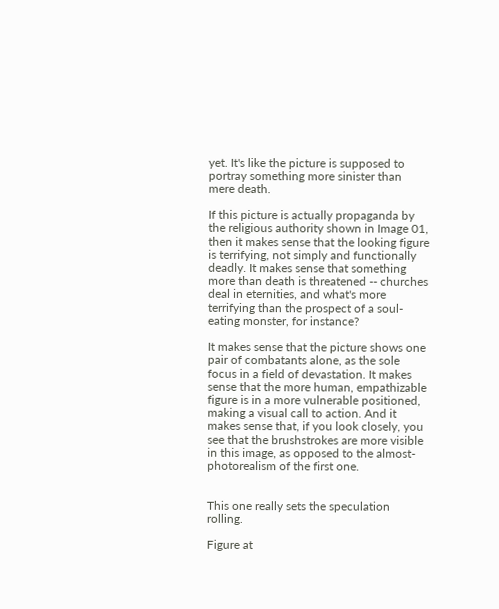yet. It's like the picture is supposed to portray something more sinister than mere death.

If this picture is actually propaganda by the religious authority shown in Image 01, then it makes sense that the looking figure is terrifying, not simply and functionally deadly. It makes sense that something more than death is threatened -- churches deal in eternities, and what's more terrifying than the prospect of a soul-eating monster, for instance?

It makes sense that the picture shows one pair of combatants alone, as the sole focus in a field of devastation. It makes sense that the more human, empathizable figure is in a more vulnerable positioned, making a visual call to action. And it makes sense that, if you look closely, you see that the brushstrokes are more visible in this image, as opposed to the almost-photorealism of the first one.


This one really sets the speculation rolling.

Figure at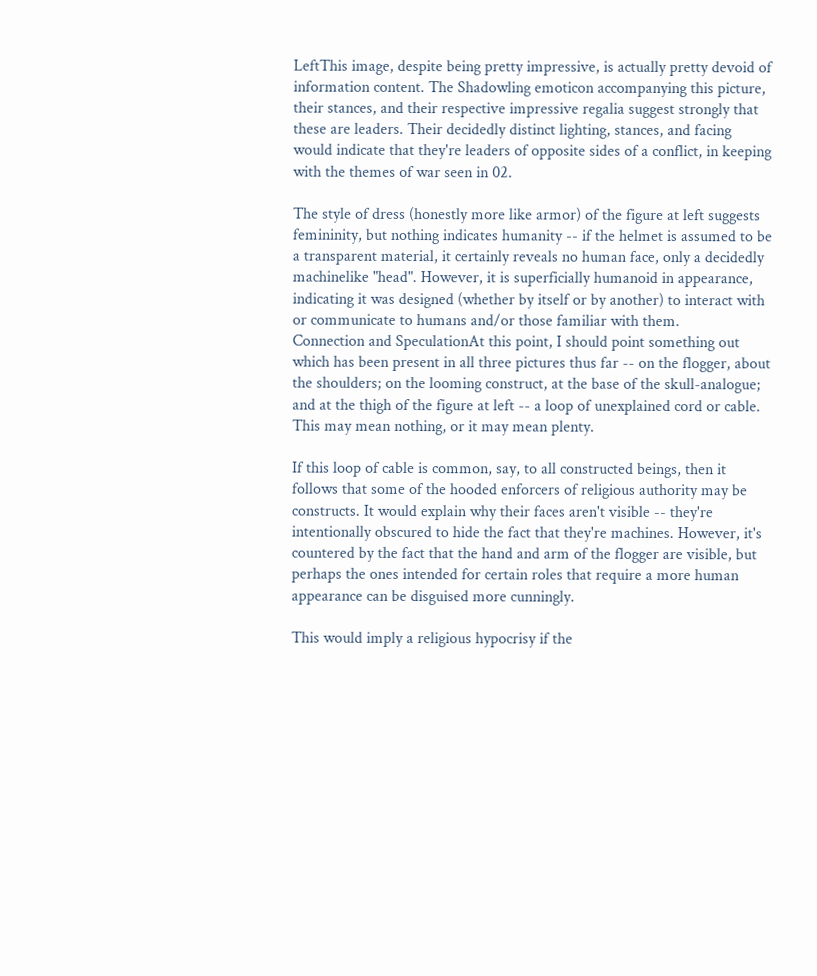LeftThis image, despite being pretty impressive, is actually pretty devoid of information content. The Shadowling emoticon accompanying this picture, their stances, and their respective impressive regalia suggest strongly that these are leaders. Their decidedly distinct lighting, stances, and facing would indicate that they're leaders of opposite sides of a conflict, in keeping with the themes of war seen in 02.

The style of dress (honestly more like armor) of the figure at left suggests femininity, but nothing indicates humanity -- if the helmet is assumed to be a transparent material, it certainly reveals no human face, only a decidedly machinelike "head". However, it is superficially humanoid in appearance, indicating it was designed (whether by itself or by another) to interact with or communicate to humans and/or those familiar with them.
Connection and SpeculationAt this point, I should point something out which has been present in all three pictures thus far -- on the flogger, about the shoulders; on the looming construct, at the base of the skull-analogue; and at the thigh of the figure at left -- a loop of unexplained cord or cable. This may mean nothing, or it may mean plenty.

If this loop of cable is common, say, to all constructed beings, then it follows that some of the hooded enforcers of religious authority may be constructs. It would explain why their faces aren't visible -- they're intentionally obscured to hide the fact that they're machines. However, it's countered by the fact that the hand and arm of the flogger are visible, but perhaps the ones intended for certain roles that require a more human appearance can be disguised more cunningly.

This would imply a religious hypocrisy if the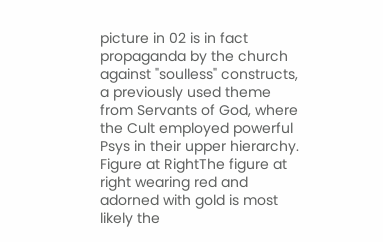picture in 02 is in fact propaganda by the church against "soulless" constructs, a previously used theme from Servants of God, where the Cult employed powerful Psys in their upper hierarchy.
Figure at RightThe figure at right wearing red and adorned with gold is most likely the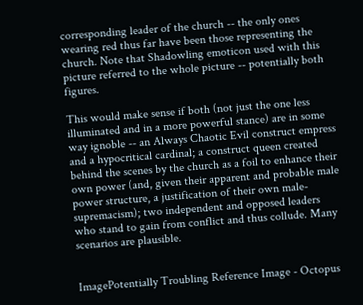corresponding leader of the church -- the only ones wearing red thus far have been those representing the church. Note that Shadowling emoticon used with this picture referred to the whole picture -- potentially both figures.

This would make sense if both (not just the one less illuminated and in a more powerful stance) are in some way ignoble -- an Always Chaotic Evil construct empress and a hypocritical cardinal; a construct queen created behind the scenes by the church as a foil to enhance their own power (and, given their apparent and probable male power structure, a justification of their own male-supremacism); two independent and opposed leaders who stand to gain from conflict and thus collude. Many scenarios are plausible.


ImagePotentially Troubling Reference Image - Octopus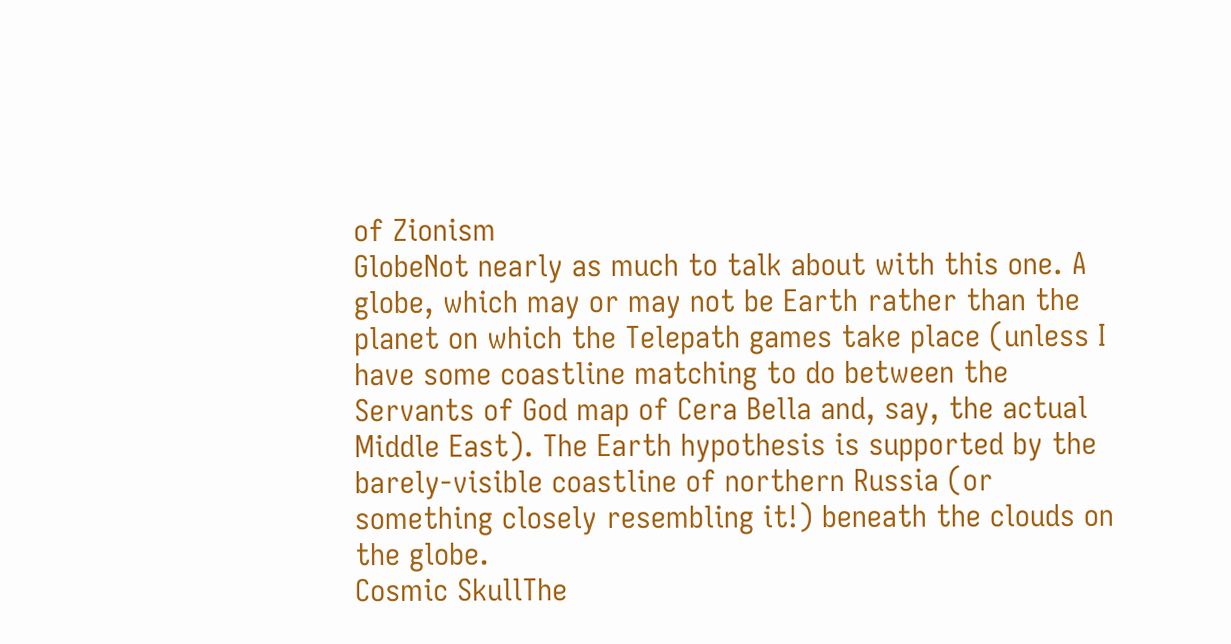of Zionism
GlobeNot nearly as much to talk about with this one. A globe, which may or may not be Earth rather than the planet on which the Telepath games take place (unless I have some coastline matching to do between the Servants of God map of Cera Bella and, say, the actual Middle East). The Earth hypothesis is supported by the barely-visible coastline of northern Russia (or something closely resembling it!) beneath the clouds on the globe.
Cosmic SkullThe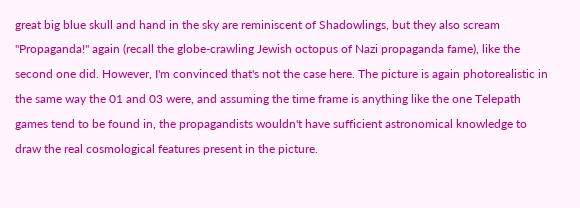great big blue skull and hand in the sky are reminiscent of Shadowlings, but they also scream "Propaganda!" again (recall the globe-crawling Jewish octopus of Nazi propaganda fame), like the second one did. However, I'm convinced that's not the case here. The picture is again photorealistic in the same way the 01 and 03 were, and assuming the time frame is anything like the one Telepath games tend to be found in, the propagandists wouldn't have sufficient astronomical knowledge to draw the real cosmological features present in the picture.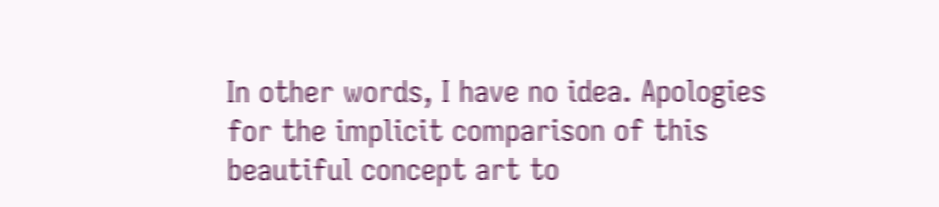In other words, I have no idea. Apologies for the implicit comparison of this beautiful concept art to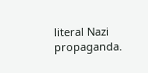literal Nazi propaganda.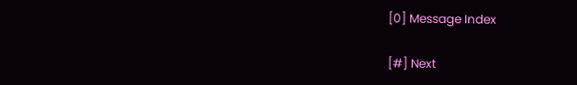[0] Message Index

[#] Next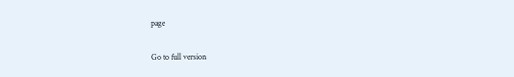page

Go to full version